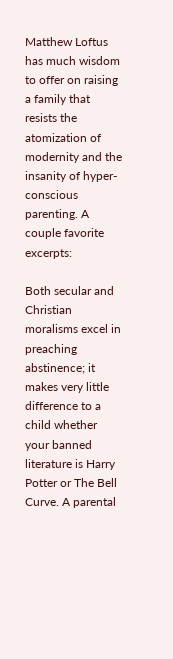Matthew Loftus has much wisdom to offer on raising a family that resists the atomization of modernity and the insanity of hyper-conscious parenting. A couple favorite excerpts:

Both secular and Christian moralisms excel in preaching abstinence; it makes very little difference to a child whether your banned literature is Harry Potter or The Bell Curve. A parental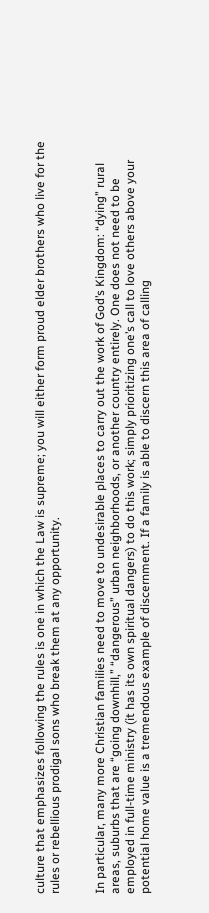culture that emphasizes following the rules is one in which the Law is supreme; you will either form proud elder brothers who live for the rules or rebellious prodigal sons who break them at any opportunity.


In particular, many more Christian families need to move to undesirable places to carry out the work of God’s Kingdom: “dying” rural areas, suburbs that are “going downhill,” “dangerous” urban neighborhoods, or another country entirely. One does not need to be employed in full-time ministry (it has its own spiritual dangers) to do this work; simply prioritizing one’s call to love others above your potential home value is a tremendous example of discernment. If a family is able to discern this area of calling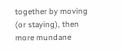together by moving (or staying), then more mundane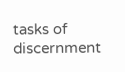tasks of discernment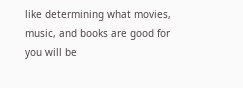like determining what movies, music, and books are good for you will be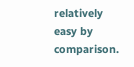relatively easy by comparison.